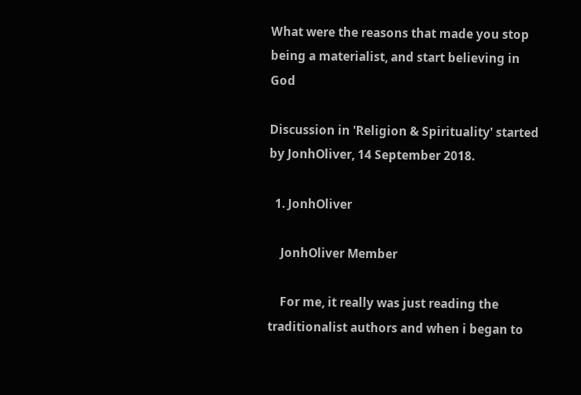What were the reasons that made you stop being a materialist, and start believing in God

Discussion in 'Religion & Spirituality' started by JonhOliver, 14 September 2018.

  1. JonhOliver

    JonhOliver Member

    For me, it really was just reading the traditionalist authors and when i began to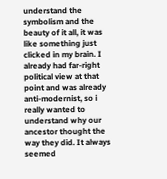understand the symbolism and the beauty of it all, it was like something just clicked in my brain. I already had far-right political view at that point and was already anti-modernist, so i really wanted to understand why our ancestor thought the way they did. It always seemed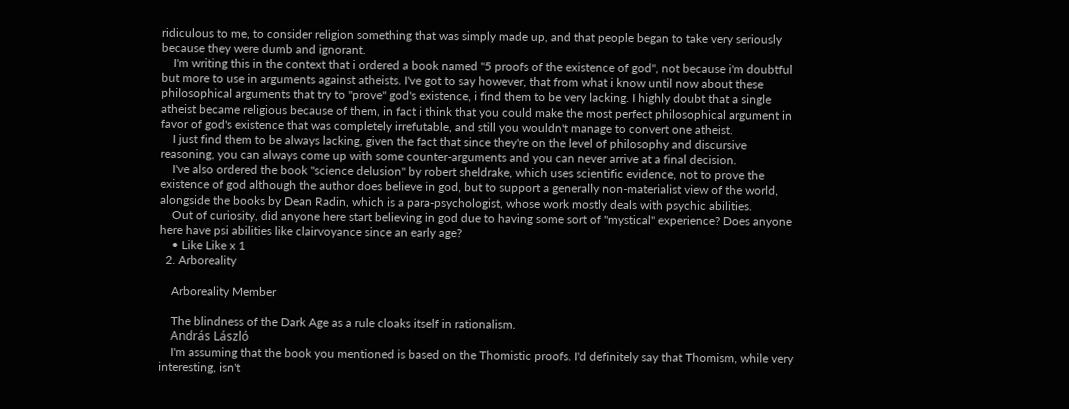ridiculous to me, to consider religion something that was simply made up, and that people began to take very seriously because they were dumb and ignorant.
    I'm writing this in the context that i ordered a book named "5 proofs of the existence of god", not because i'm doubtful but more to use in arguments against atheists. I've got to say however, that from what i know until now about these philosophical arguments that try to "prove" god's existence, i find them to be very lacking. I highly doubt that a single atheist became religious because of them, in fact i think that you could make the most perfect philosophical argument in favor of god's existence that was completely irrefutable, and still you wouldn't manage to convert one atheist.
    I just find them to be always lacking, given the fact that since they're on the level of philosophy and discursive reasoning, you can always come up with some counter-arguments and you can never arrive at a final decision.
    I've also ordered the book "science delusion" by robert sheldrake, which uses scientific evidence, not to prove the existence of god although the author does believe in god, but to support a generally non-materialist view of the world, alongside the books by Dean Radin, which is a para-psychologist, whose work mostly deals with psychic abilities.
    Out of curiosity, did anyone here start believing in god due to having some sort of "mystical" experience? Does anyone here have psi abilities like clairvoyance since an early age?
    • Like Like x 1
  2. Arboreality

    Arboreality Member

    The blindness of the Dark Age as a rule cloaks itself in rationalism.
    András László
    I'm assuming that the book you mentioned is based on the Thomistic proofs. I'd definitely say that Thomism, while very interesting, isn't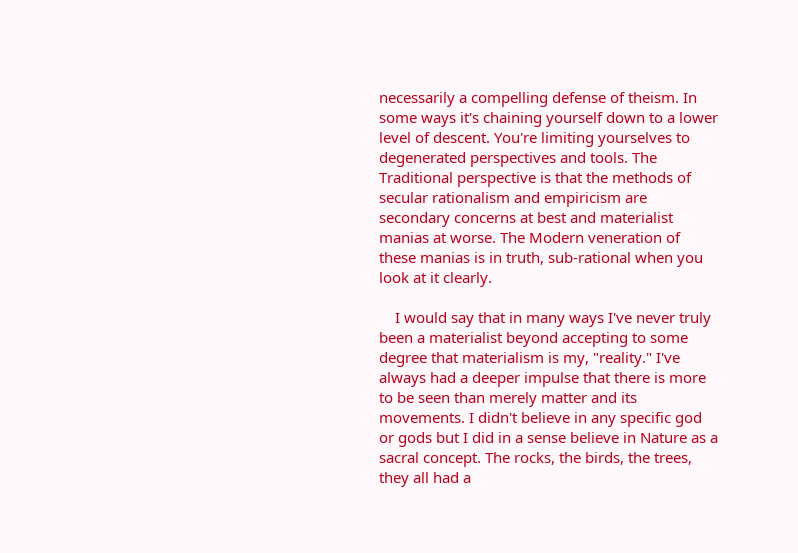necessarily a compelling defense of theism. In some ways it's chaining yourself down to a lower level of descent. You're limiting yourselves to degenerated perspectives and tools. The Traditional perspective is that the methods of secular rationalism and empiricism are secondary concerns at best and materialist manias at worse. The Modern veneration of these manias is in truth, sub-rational when you look at it clearly.

    I would say that in many ways I've never truly been a materialist beyond accepting to some degree that materialism is my, "reality." I've always had a deeper impulse that there is more to be seen than merely matter and its movements. I didn't believe in any specific god or gods but I did in a sense believe in Nature as a sacral concept. The rocks, the birds, the trees, they all had a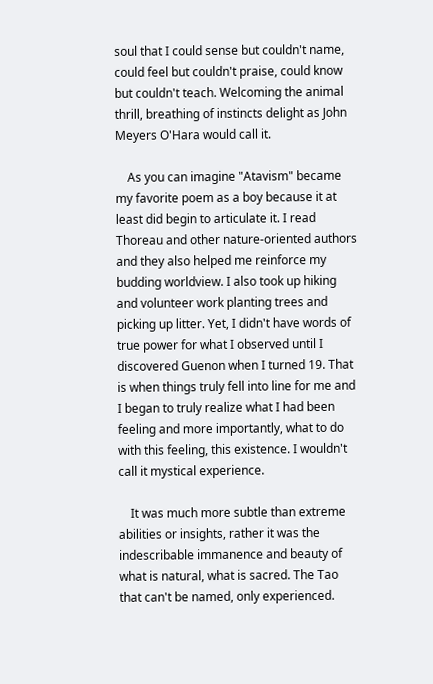soul that I could sense but couldn't name, could feel but couldn't praise, could know but couldn't teach. Welcoming the animal thrill, breathing of instincts delight as John Meyers O'Hara would call it.

    As you can imagine "Atavism" became my favorite poem as a boy because it at least did begin to articulate it. I read Thoreau and other nature-oriented authors and they also helped me reinforce my budding worldview. I also took up hiking and volunteer work planting trees and picking up litter. Yet, I didn't have words of true power for what I observed until I discovered Guenon when I turned 19. That is when things truly fell into line for me and I began to truly realize what I had been feeling and more importantly, what to do with this feeling, this existence. I wouldn't call it mystical experience.

    It was much more subtle than extreme abilities or insights, rather it was the indescribable immanence and beauty of what is natural, what is sacred. The Tao that can't be named, only experienced.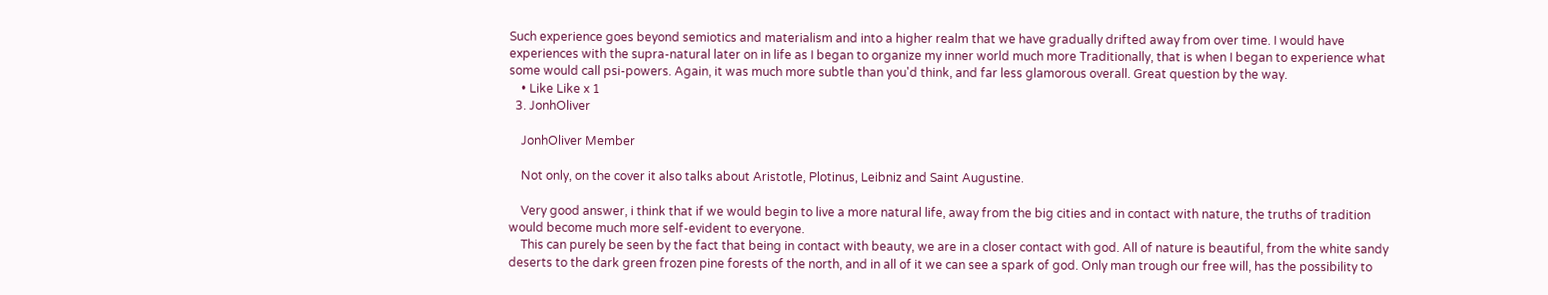Such experience goes beyond semiotics and materialism and into a higher realm that we have gradually drifted away from over time. I would have experiences with the supra-natural later on in life as I began to organize my inner world much more Traditionally, that is when I began to experience what some would call psi-powers. Again, it was much more subtle than you'd think, and far less glamorous overall. Great question by the way.
    • Like Like x 1
  3. JonhOliver

    JonhOliver Member

    Not only, on the cover it also talks about Aristotle, Plotinus, Leibniz and Saint Augustine.

    Very good answer, i think that if we would begin to live a more natural life, away from the big cities and in contact with nature, the truths of tradition would become much more self-evident to everyone.
    This can purely be seen by the fact that being in contact with beauty, we are in a closer contact with god. All of nature is beautiful, from the white sandy deserts to the dark green frozen pine forests of the north, and in all of it we can see a spark of god. Only man trough our free will, has the possibility to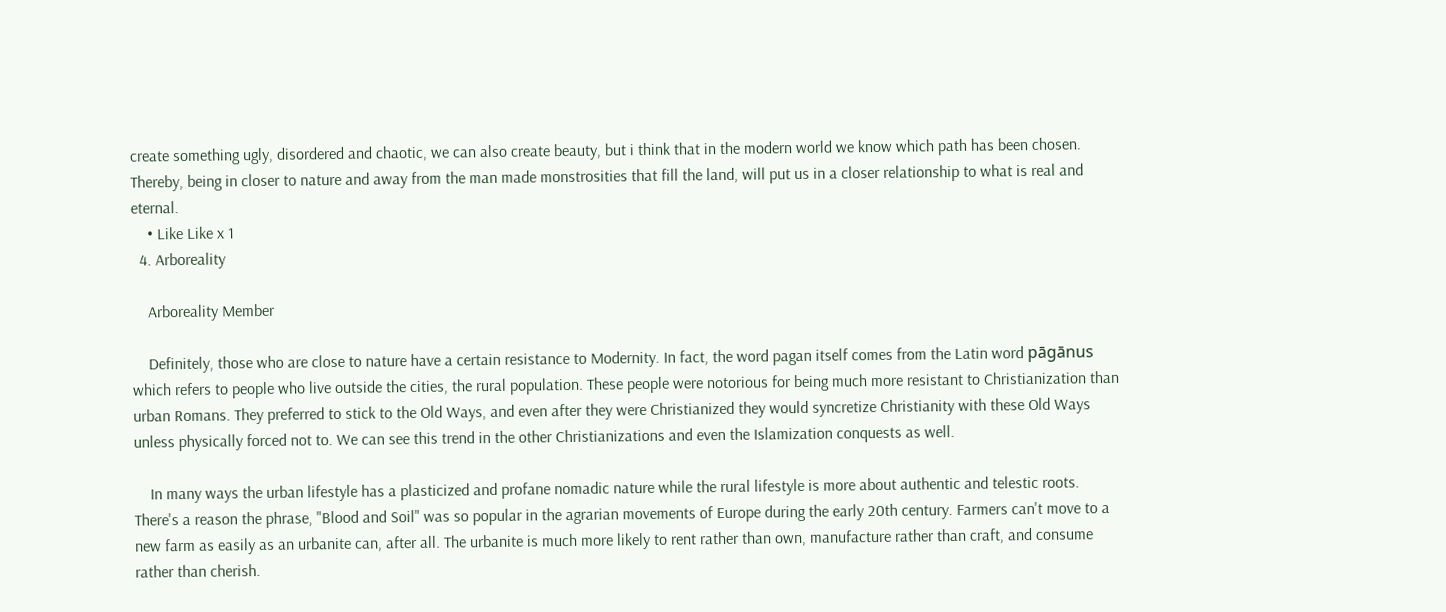create something ugly, disordered and chaotic, we can also create beauty, but i think that in the modern world we know which path has been chosen. Thereby, being in closer to nature and away from the man made monstrosities that fill the land, will put us in a closer relationship to what is real and eternal.
    • Like Like x 1
  4. Arboreality

    Arboreality Member

    Definitely, those who are close to nature have a certain resistance to Modernity. In fact, the word pagan itself comes from the Latin word pāgānus which refers to people who live outside the cities, the rural population. These people were notorious for being much more resistant to Christianization than urban Romans. They preferred to stick to the Old Ways, and even after they were Christianized they would syncretize Christianity with these Old Ways unless physically forced not to. We can see this trend in the other Christianizations and even the Islamization conquests as well.

    In many ways the urban lifestyle has a plasticized and profane nomadic nature while the rural lifestyle is more about authentic and telestic roots. There's a reason the phrase, "Blood and Soil" was so popular in the agrarian movements of Europe during the early 20th century. Farmers can't move to a new farm as easily as an urbanite can, after all. The urbanite is much more likely to rent rather than own, manufacture rather than craft, and consume rather than cherish.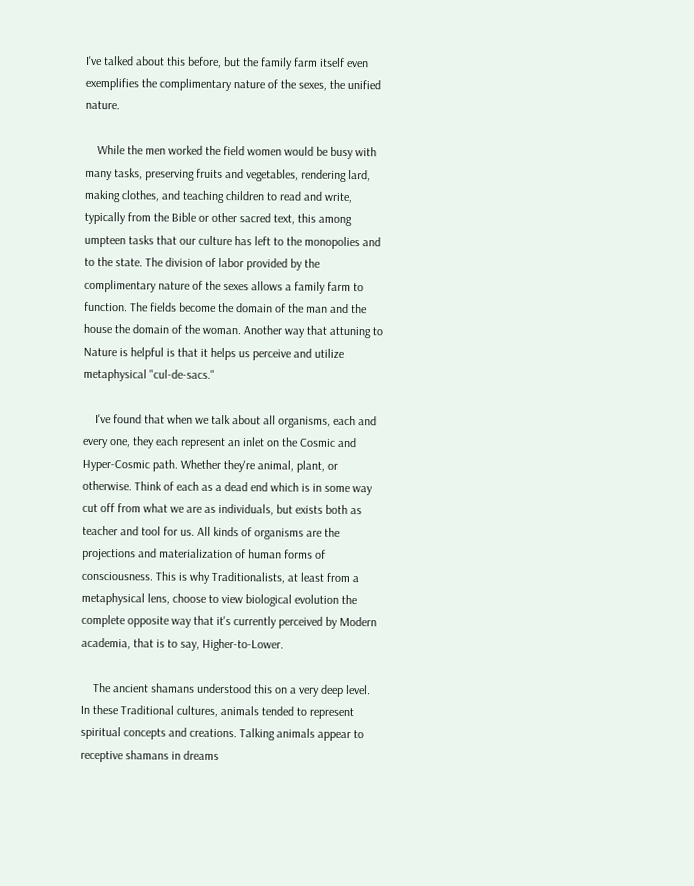I've talked about this before, but the family farm itself even exemplifies the complimentary nature of the sexes, the unified nature.

    While the men worked the field women would be busy with many tasks, preserving fruits and vegetables, rendering lard, making clothes, and teaching children to read and write, typically from the Bible or other sacred text, this among umpteen tasks that our culture has left to the monopolies and to the state. The division of labor provided by the complimentary nature of the sexes allows a family farm to function. The fields become the domain of the man and the house the domain of the woman. Another way that attuning to Nature is helpful is that it helps us perceive and utilize metaphysical "cul-de-sacs."

    I've found that when we talk about all organisms, each and every one, they each represent an inlet on the Cosmic and Hyper-Cosmic path. Whether they're animal, plant, or otherwise. Think of each as a dead end which is in some way cut off from what we are as individuals, but exists both as teacher and tool for us. All kinds of organisms are the projections and materialization of human forms of consciousness. This is why Traditionalists, at least from a metaphysical lens, choose to view biological evolution the complete opposite way that it's currently perceived by Modern academia, that is to say, Higher-to-Lower.

    The ancient shamans understood this on a very deep level. In these Traditional cultures, animals tended to represent spiritual concepts and creations. Talking animals appear to receptive shamans in dreams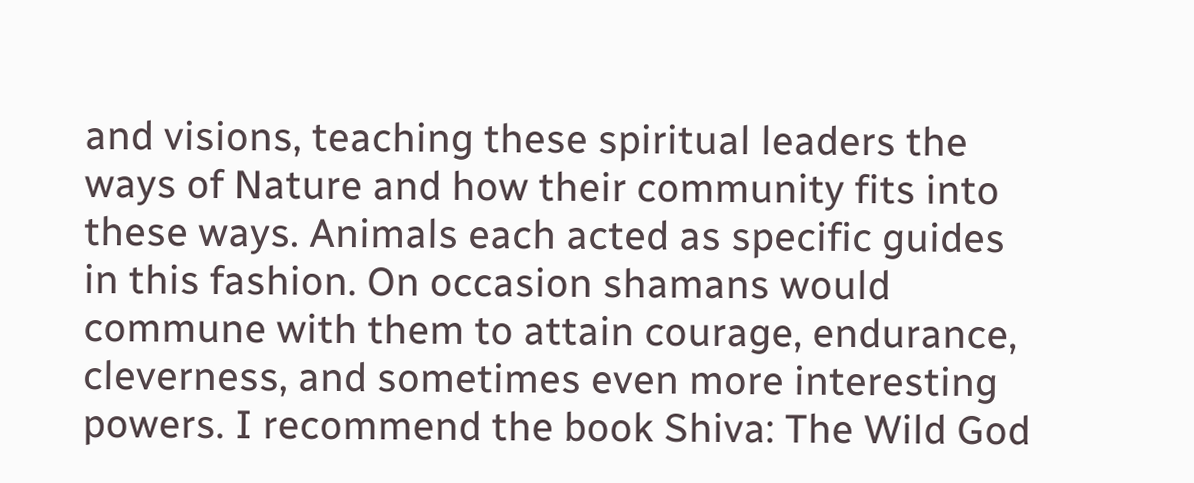and visions, teaching these spiritual leaders the ways of Nature and how their community fits into these ways. Animals each acted as specific guides in this fashion. On occasion shamans would commune with them to attain courage, endurance, cleverness, and sometimes even more interesting powers. I recommend the book Shiva: The Wild God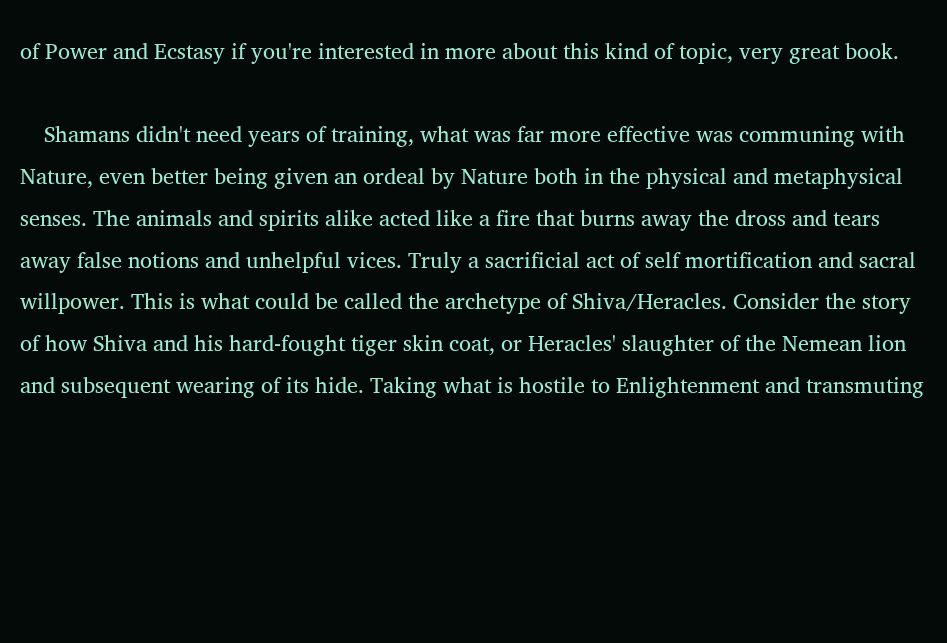of Power and Ecstasy if you're interested in more about this kind of topic, very great book.

    Shamans didn't need years of training, what was far more effective was communing with Nature, even better being given an ordeal by Nature both in the physical and metaphysical senses. The animals and spirits alike acted like a fire that burns away the dross and tears away false notions and unhelpful vices. Truly a sacrificial act of self mortification and sacral willpower. This is what could be called the archetype of Shiva/Heracles. Consider the story of how Shiva and his hard-fought tiger skin coat, or Heracles' slaughter of the Nemean lion and subsequent wearing of its hide. Taking what is hostile to Enlightenment and transmuting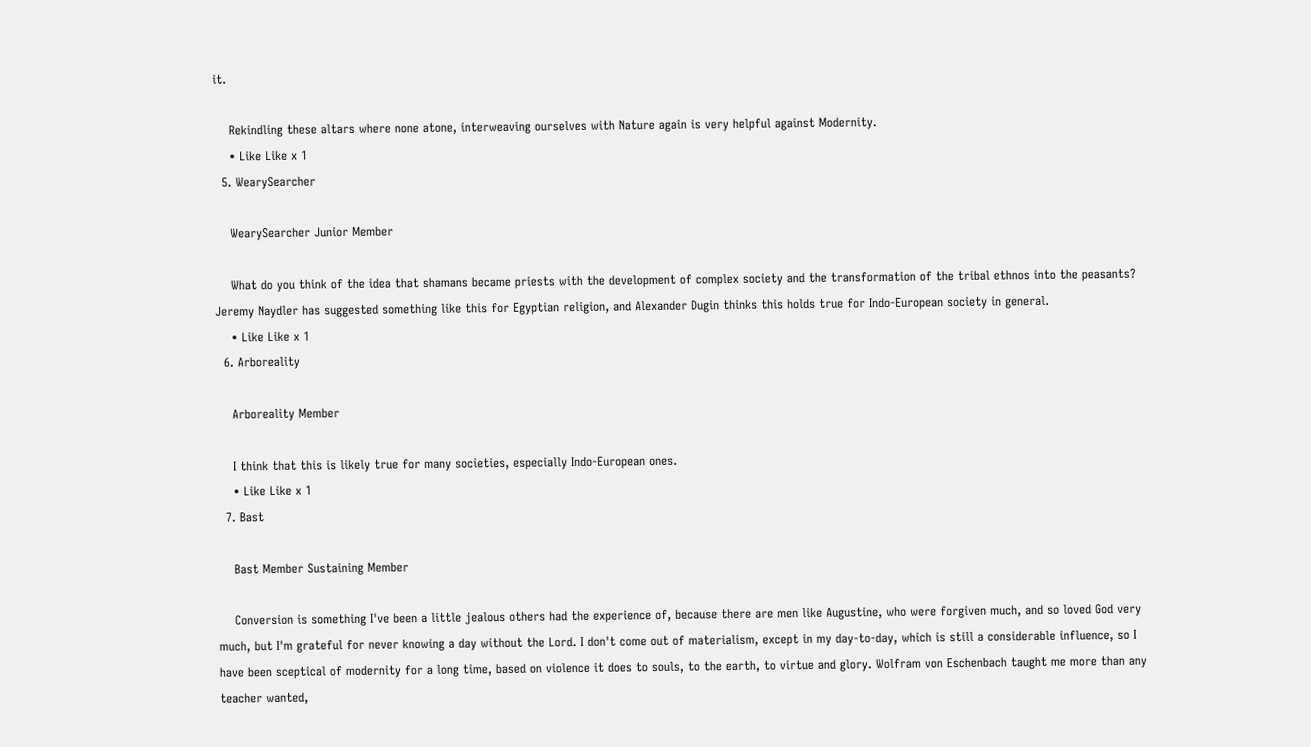it.

    Rekindling these altars where none atone, interweaving ourselves with Nature again is very helpful against Modernity.
    • Like Like x 1
  5. WearySearcher

    WearySearcher Junior Member

    What do you think of the idea that shamans became priests with the development of complex society and the transformation of the tribal ethnos into the peasants? Jeremy Naydler has suggested something like this for Egyptian religion, and Alexander Dugin thinks this holds true for Indo-European society in general.
    • Like Like x 1
  6. Arboreality

    Arboreality Member

    I think that this is likely true for many societies, especially Indo-European ones.
    • Like Like x 1
  7. Bast

    Bast Member Sustaining Member

    Conversion is something I've been a little jealous others had the experience of, because there are men like Augustine, who were forgiven much, and so loved God very much, but I'm grateful for never knowing a day without the Lord. I don't come out of materialism, except in my day-to-day, which is still a considerable influence, so I have been sceptical of modernity for a long time, based on violence it does to souls, to the earth, to virtue and glory. Wolfram von Eschenbach taught me more than any teacher wanted,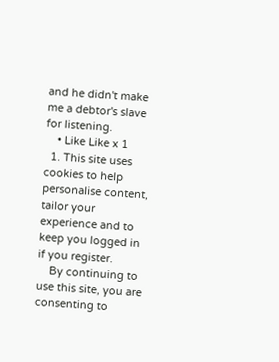and he didn't make me a debtor's slave for listening.
    • Like Like x 1
  1. This site uses cookies to help personalise content, tailor your experience and to keep you logged in if you register.
    By continuing to use this site, you are consenting to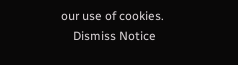our use of cookies.
    Dismiss Notice